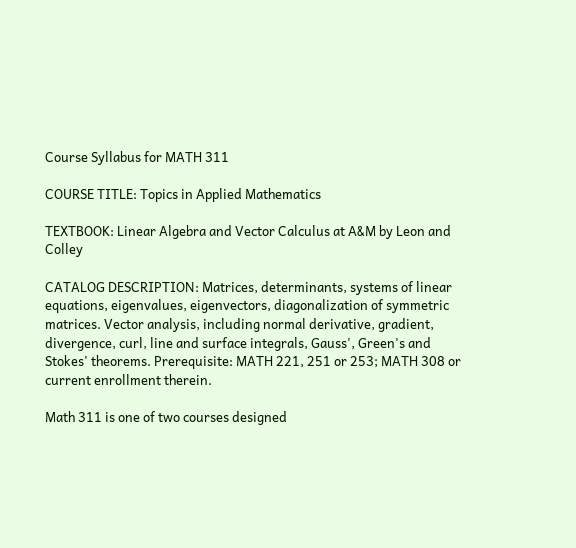Course Syllabus for MATH 311

COURSE TITLE: Topics in Applied Mathematics

TEXTBOOK: Linear Algebra and Vector Calculus at A&M by Leon and Colley

CATALOG DESCRIPTION: Matrices, determinants, systems of linear equations, eigenvalues, eigenvectors, diagonalization of symmetric matrices. Vector analysis, including normal derivative, gradient, divergence, curl, line and surface integrals, Gauss', Green's and Stokes' theorems. Prerequisite: MATH 221, 251 or 253; MATH 308 or current enrollment therein.

Math 311 is one of two courses designed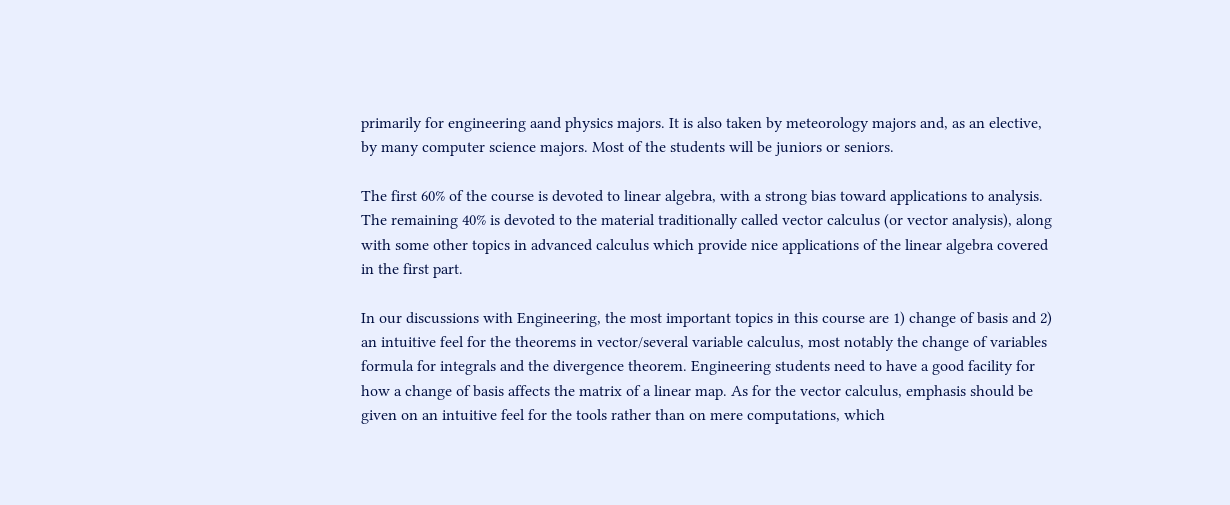primarily for engineering aand physics majors. It is also taken by meteorology majors and, as an elective, by many computer science majors. Most of the students will be juniors or seniors.

The first 60% of the course is devoted to linear algebra, with a strong bias toward applications to analysis. The remaining 40% is devoted to the material traditionally called vector calculus (or vector analysis), along with some other topics in advanced calculus which provide nice applications of the linear algebra covered in the first part.

In our discussions with Engineering, the most important topics in this course are 1) change of basis and 2) an intuitive feel for the theorems in vector/several variable calculus, most notably the change of variables formula for integrals and the divergence theorem. Engineering students need to have a good facility for how a change of basis affects the matrix of a linear map. As for the vector calculus, emphasis should be given on an intuitive feel for the tools rather than on mere computations, which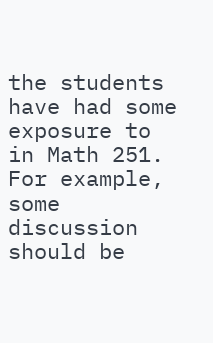the students have had some exposure to in Math 251. For example, some discussion should be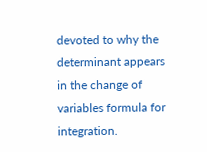devoted to why the determinant appears in the change of variables formula for integration.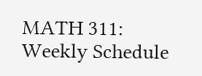MATH 311: Weekly Schedule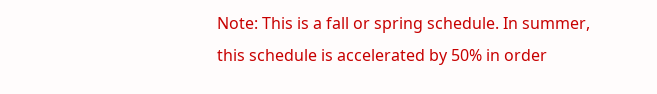Note: This is a fall or spring schedule. In summer, this schedule is accelerated by 50% in order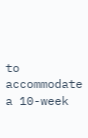to accommodate a 10-week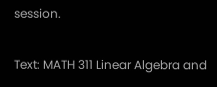session.

Text: MATH 311 Linear Algebra and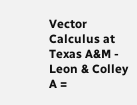Vector Calculus at Texas A&M - Leon & Colley
A =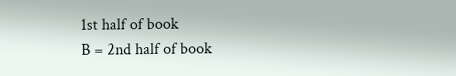1st half of book
B = 2nd half of book